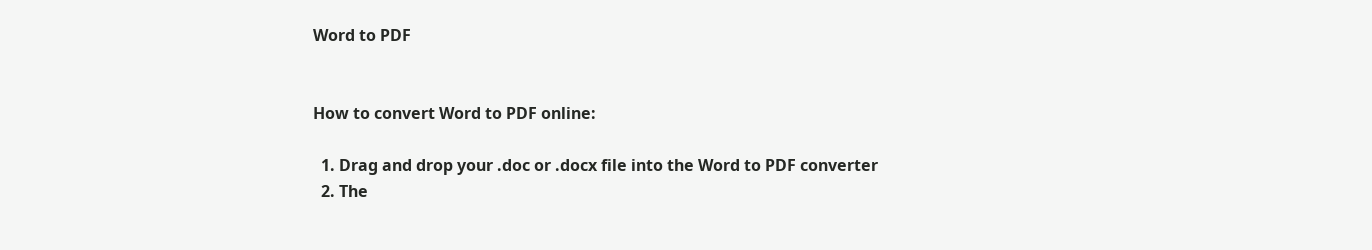Word to PDF


How to convert Word to PDF online:

  1. Drag and drop your .doc or .docx file into the Word to PDF converter
  2. The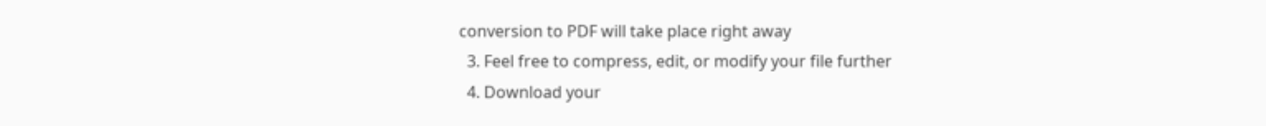conversion to PDF will take place right away
  3. Feel free to compress, edit, or modify your file further
  4. Download your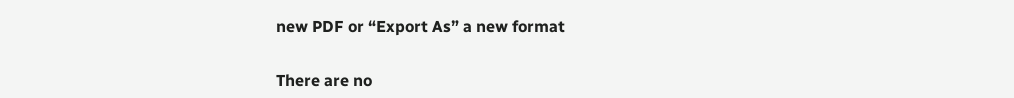new PDF or “Export As” a new format


There are no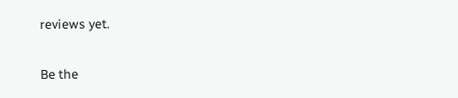reviews yet.

Be the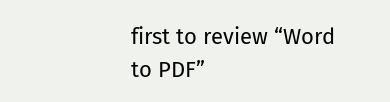first to review “Word to PDF”